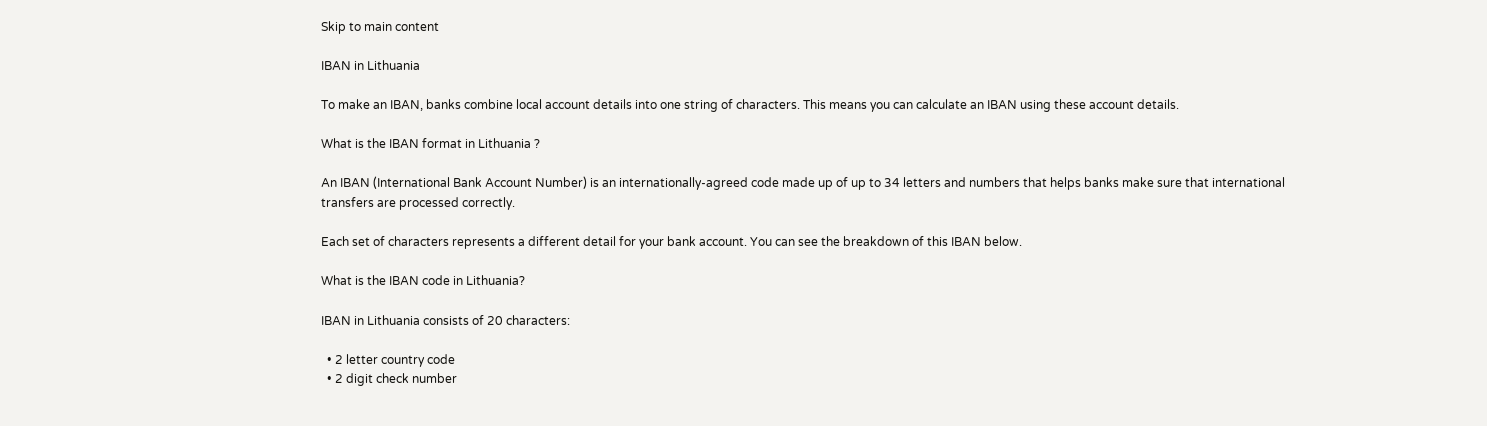Skip to main content

IBAN in Lithuania

To make an IBAN, banks combine local account details into one string of characters. This means you can calculate an IBAN using these account details.

What is the IBAN format in Lithuania ?

An IBAN (International Bank Account Number) is an internationally-agreed code made up of up to 34 letters and numbers that helps banks make sure that international transfers are processed correctly.

Each set of characters represents a different detail for your bank account. You can see the breakdown of this IBAN below.

What is the IBAN code in Lithuania?

IBAN in Lithuania consists of 20 characters:

  • 2 letter country code
  • 2 digit check number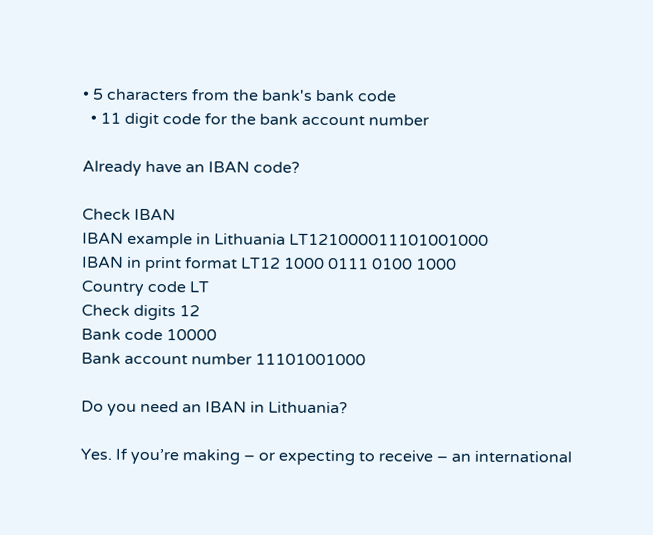• 5 characters from the bank's bank code
  • 11 digit code for the bank account number

Already have an IBAN code?

Check IBAN
IBAN example in Lithuania LT121000011101001000
IBAN in print format LT12 1000 0111 0100 1000
Country code LT
Check digits 12
Bank code 10000
Bank account number 11101001000

Do you need an IBAN in Lithuania?

Yes. If you’re making – or expecting to receive – an international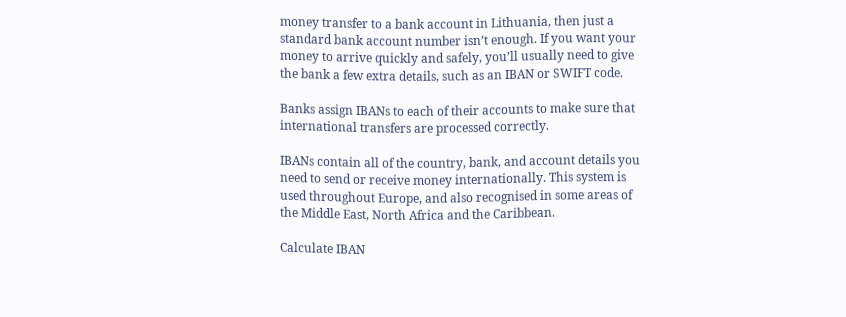money transfer to a bank account in Lithuania, then just a standard bank account number isn’t enough. If you want your money to arrive quickly and safely, you’ll usually need to give the bank a few extra details, such as an IBAN or SWIFT code.

Banks assign IBANs to each of their accounts to make sure that international transfers are processed correctly.

IBANs contain all of the country, bank, and account details you need to send or receive money internationally. This system is used throughout Europe, and also recognised in some areas of the Middle East, North Africa and the Caribbean.

Calculate IBAN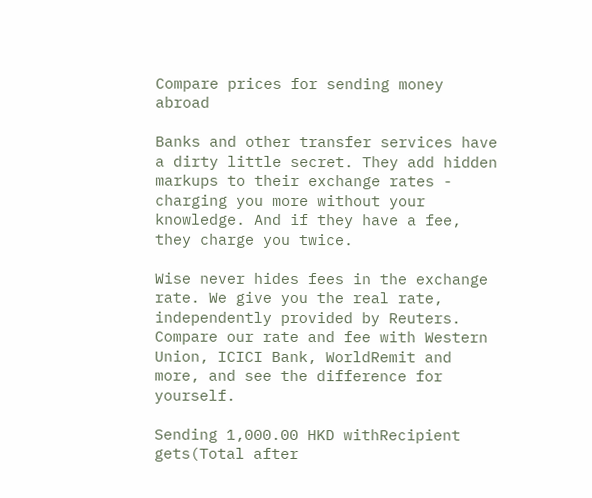Compare prices for sending money abroad

Banks and other transfer services have a dirty little secret. They add hidden markups to their exchange rates - charging you more without your knowledge. And if they have a fee, they charge you twice.

Wise never hides fees in the exchange rate. We give you the real rate, independently provided by Reuters. Compare our rate and fee with Western Union, ICICI Bank, WorldRemit and more, and see the difference for yourself.

Sending 1,000.00 HKD withRecipient gets(Total after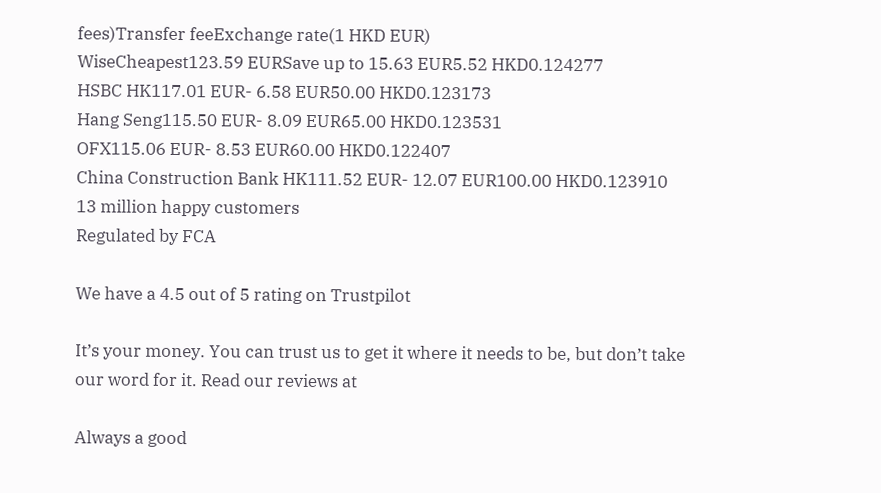fees)Transfer feeExchange rate(1 HKD EUR)
WiseCheapest123.59 EURSave up to 15.63 EUR5.52 HKD0.124277
HSBC HK117.01 EUR- 6.58 EUR50.00 HKD0.123173
Hang Seng115.50 EUR- 8.09 EUR65.00 HKD0.123531
OFX115.06 EUR- 8.53 EUR60.00 HKD0.122407
China Construction Bank HK111.52 EUR- 12.07 EUR100.00 HKD0.123910
13 million happy customers
Regulated by FCA

We have a 4.5 out of 5 rating on Trustpilot

It’s your money. You can trust us to get it where it needs to be, but don’t take our word for it. Read our reviews at

Always a good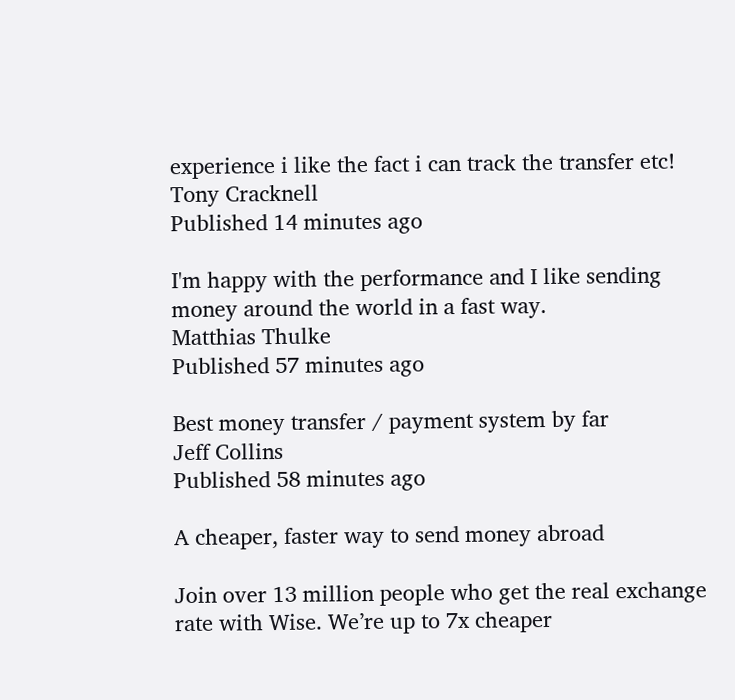experience i like the fact i can track the transfer etc!
Tony Cracknell
Published 14 minutes ago

I'm happy with the performance and I like sending money around the world in a fast way.
Matthias Thulke
Published 57 minutes ago

Best money transfer / payment system by far
Jeff Collins
Published 58 minutes ago

A cheaper, faster way to send money abroad

Join over 13 million people who get the real exchange rate with Wise. We’re up to 7x cheaper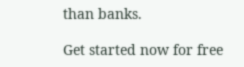than banks.

Get started now for free